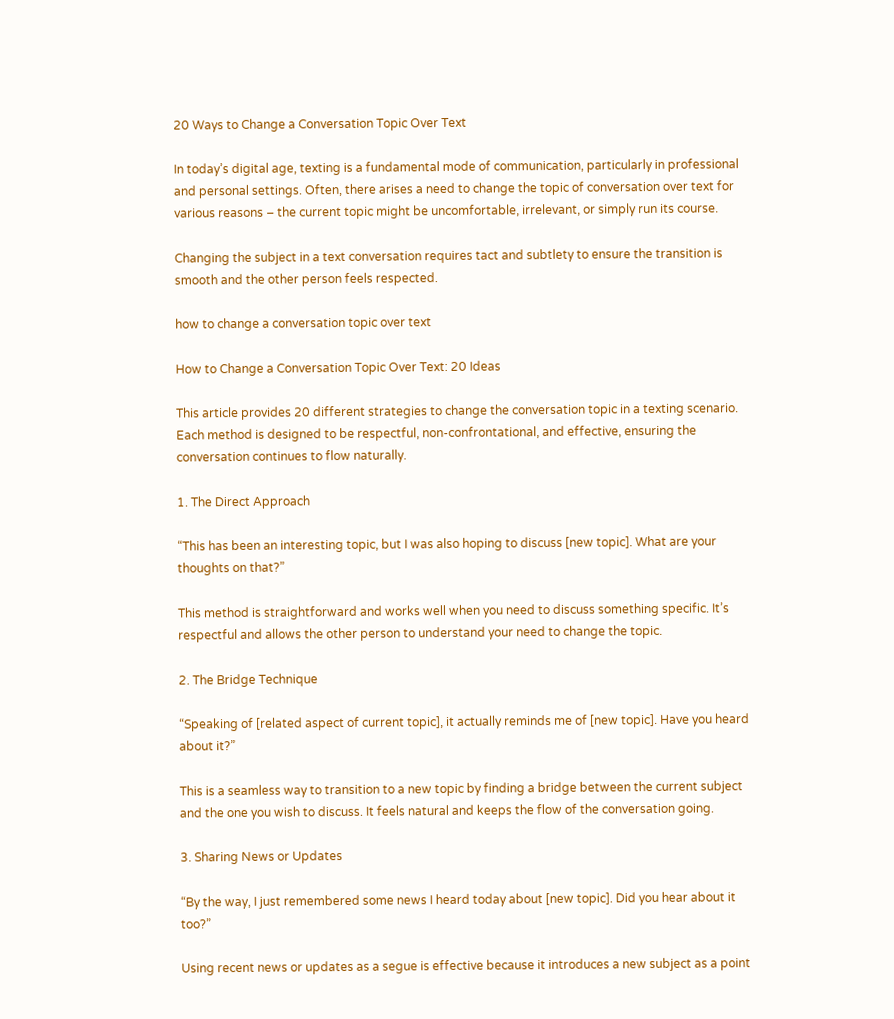20 Ways to Change a Conversation Topic Over Text

In today’s digital age, texting is a fundamental mode of communication, particularly in professional and personal settings. Often, there arises a need to change the topic of conversation over text for various reasons – the current topic might be uncomfortable, irrelevant, or simply run its course.

Changing the subject in a text conversation requires tact and subtlety to ensure the transition is smooth and the other person feels respected.

how to change a conversation topic over text

How to Change a Conversation Topic Over Text: 20 Ideas

This article provides 20 different strategies to change the conversation topic in a texting scenario. Each method is designed to be respectful, non-confrontational, and effective, ensuring the conversation continues to flow naturally.

1. The Direct Approach

“This has been an interesting topic, but I was also hoping to discuss [new topic]. What are your thoughts on that?”

This method is straightforward and works well when you need to discuss something specific. It’s respectful and allows the other person to understand your need to change the topic.

2. The Bridge Technique

“Speaking of [related aspect of current topic], it actually reminds me of [new topic]. Have you heard about it?”

This is a seamless way to transition to a new topic by finding a bridge between the current subject and the one you wish to discuss. It feels natural and keeps the flow of the conversation going.

3. Sharing News or Updates

“By the way, I just remembered some news I heard today about [new topic]. Did you hear about it too?”

Using recent news or updates as a segue is effective because it introduces a new subject as a point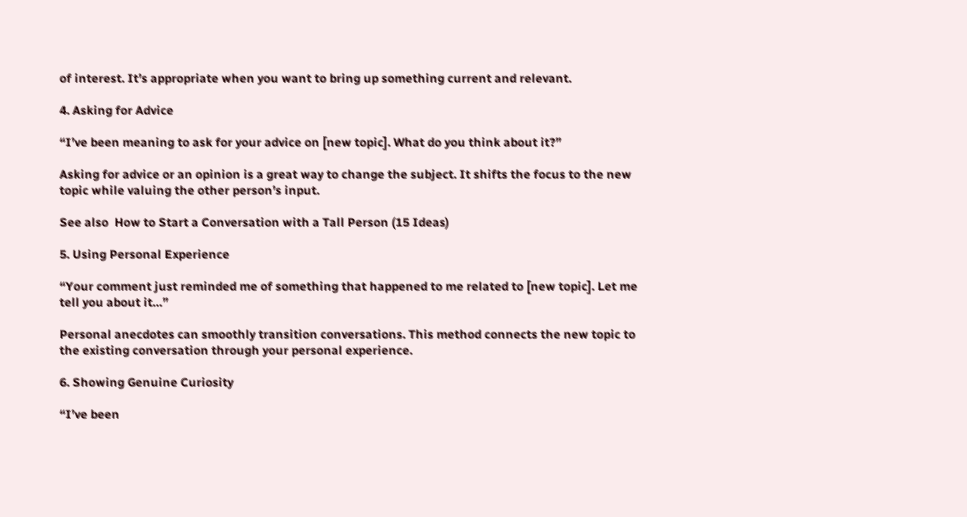of interest. It’s appropriate when you want to bring up something current and relevant.

4. Asking for Advice

“I’ve been meaning to ask for your advice on [new topic]. What do you think about it?”

Asking for advice or an opinion is a great way to change the subject. It shifts the focus to the new topic while valuing the other person’s input.

See also  How to Start a Conversation with a Tall Person (15 Ideas)

5. Using Personal Experience

“Your comment just reminded me of something that happened to me related to [new topic]. Let me tell you about it…”

Personal anecdotes can smoothly transition conversations. This method connects the new topic to the existing conversation through your personal experience.

6. Showing Genuine Curiosity

“I’ve been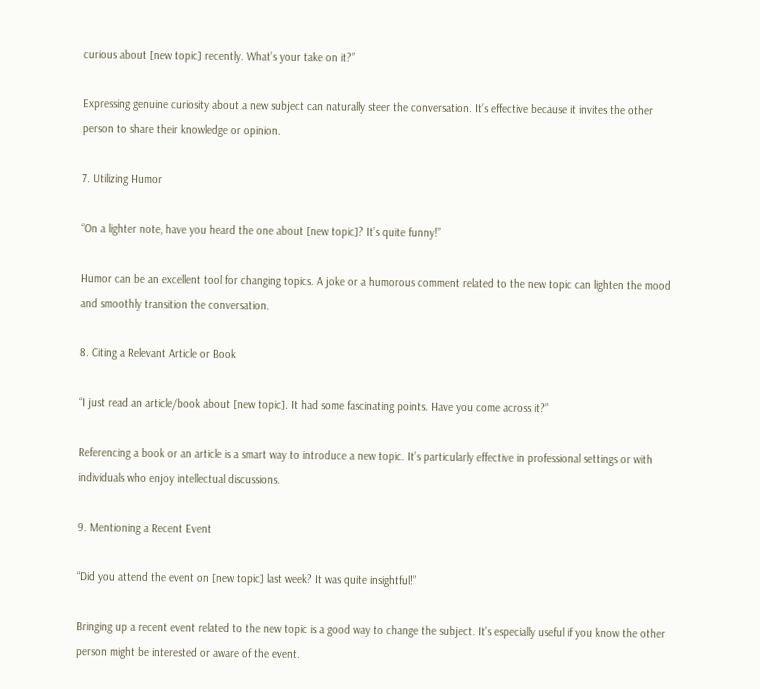curious about [new topic] recently. What’s your take on it?”

Expressing genuine curiosity about a new subject can naturally steer the conversation. It’s effective because it invites the other person to share their knowledge or opinion.

7. Utilizing Humor

“On a lighter note, have you heard the one about [new topic]? It’s quite funny!”

Humor can be an excellent tool for changing topics. A joke or a humorous comment related to the new topic can lighten the mood and smoothly transition the conversation.

8. Citing a Relevant Article or Book

“I just read an article/book about [new topic]. It had some fascinating points. Have you come across it?”

Referencing a book or an article is a smart way to introduce a new topic. It’s particularly effective in professional settings or with individuals who enjoy intellectual discussions.

9. Mentioning a Recent Event

“Did you attend the event on [new topic] last week? It was quite insightful!”

Bringing up a recent event related to the new topic is a good way to change the subject. It’s especially useful if you know the other person might be interested or aware of the event.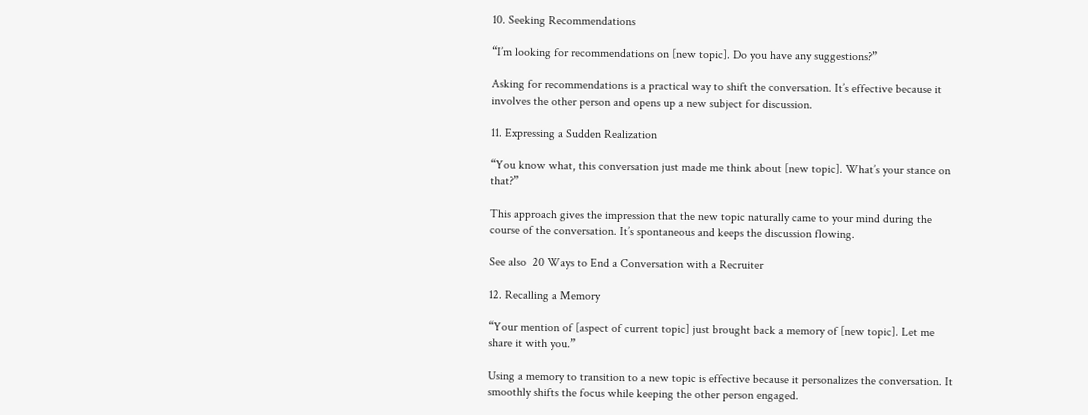10. Seeking Recommendations

“I’m looking for recommendations on [new topic]. Do you have any suggestions?”

Asking for recommendations is a practical way to shift the conversation. It’s effective because it involves the other person and opens up a new subject for discussion.

11. Expressing a Sudden Realization

“You know what, this conversation just made me think about [new topic]. What’s your stance on that?”

This approach gives the impression that the new topic naturally came to your mind during the course of the conversation. It’s spontaneous and keeps the discussion flowing.

See also  20 Ways to End a Conversation with a Recruiter

12. Recalling a Memory

“Your mention of [aspect of current topic] just brought back a memory of [new topic]. Let me share it with you.”

Using a memory to transition to a new topic is effective because it personalizes the conversation. It smoothly shifts the focus while keeping the other person engaged.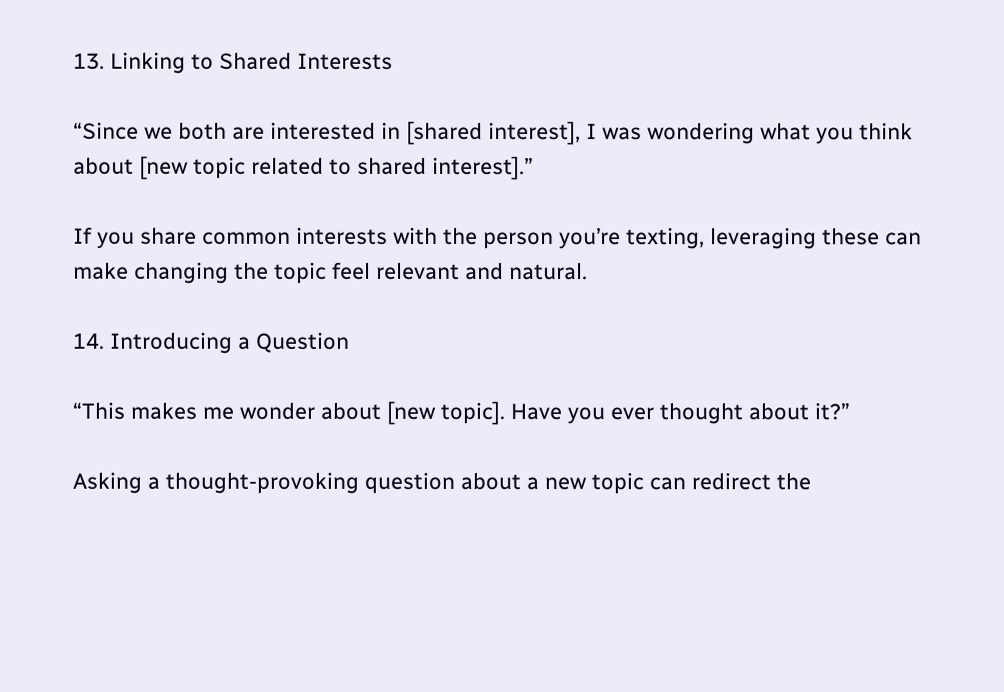13. Linking to Shared Interests

“Since we both are interested in [shared interest], I was wondering what you think about [new topic related to shared interest].”

If you share common interests with the person you’re texting, leveraging these can make changing the topic feel relevant and natural.

14. Introducing a Question

“This makes me wonder about [new topic]. Have you ever thought about it?”

Asking a thought-provoking question about a new topic can redirect the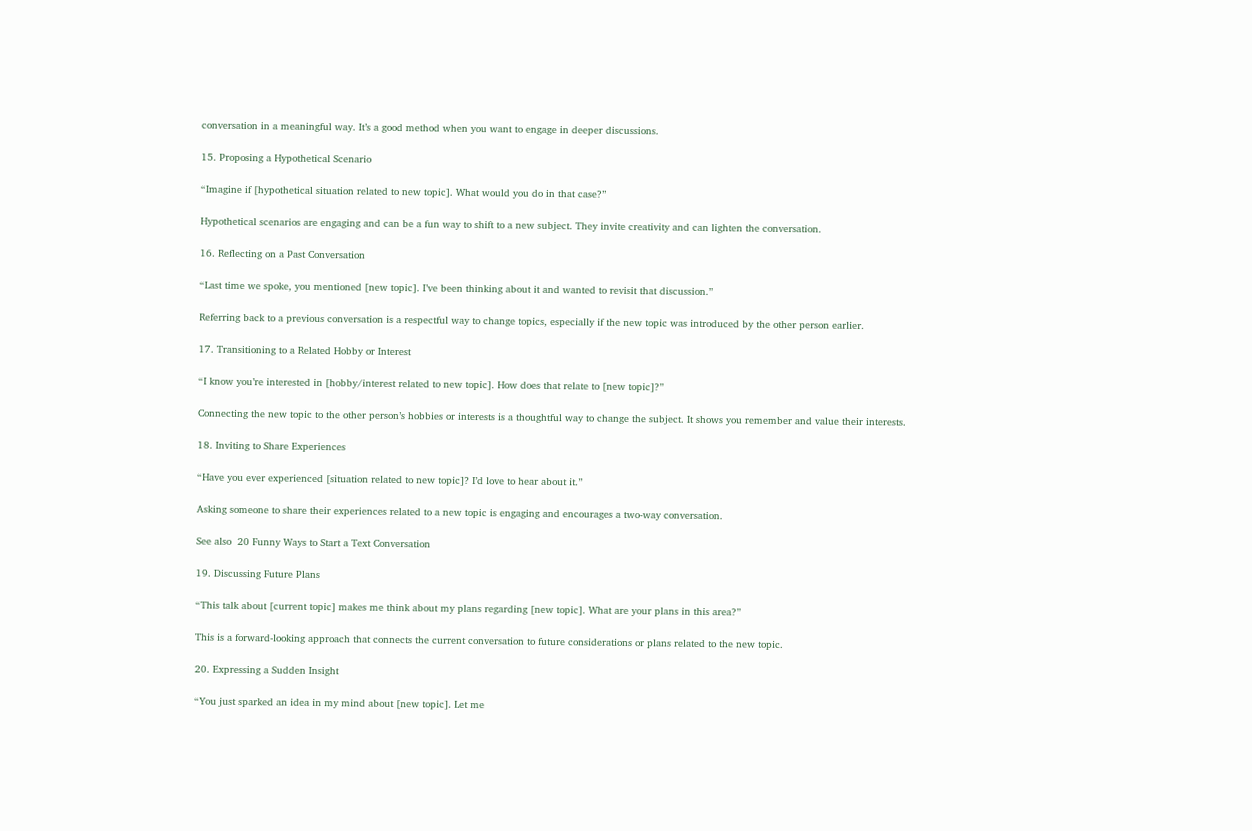conversation in a meaningful way. It’s a good method when you want to engage in deeper discussions.

15. Proposing a Hypothetical Scenario

“Imagine if [hypothetical situation related to new topic]. What would you do in that case?”

Hypothetical scenarios are engaging and can be a fun way to shift to a new subject. They invite creativity and can lighten the conversation.

16. Reflecting on a Past Conversation

“Last time we spoke, you mentioned [new topic]. I’ve been thinking about it and wanted to revisit that discussion.”

Referring back to a previous conversation is a respectful way to change topics, especially if the new topic was introduced by the other person earlier.

17. Transitioning to a Related Hobby or Interest

“I know you’re interested in [hobby/interest related to new topic]. How does that relate to [new topic]?”

Connecting the new topic to the other person’s hobbies or interests is a thoughtful way to change the subject. It shows you remember and value their interests.

18. Inviting to Share Experiences

“Have you ever experienced [situation related to new topic]? I’d love to hear about it.”

Asking someone to share their experiences related to a new topic is engaging and encourages a two-way conversation.

See also  20 Funny Ways to Start a Text Conversation

19. Discussing Future Plans

“This talk about [current topic] makes me think about my plans regarding [new topic]. What are your plans in this area?”

This is a forward-looking approach that connects the current conversation to future considerations or plans related to the new topic.

20. Expressing a Sudden Insight

“You just sparked an idea in my mind about [new topic]. Let me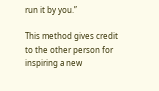run it by you.”

This method gives credit to the other person for inspiring a new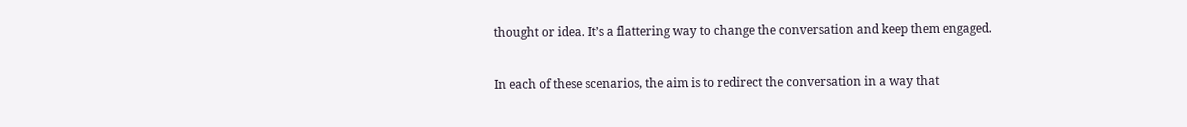thought or idea. It’s a flattering way to change the conversation and keep them engaged.


In each of these scenarios, the aim is to redirect the conversation in a way that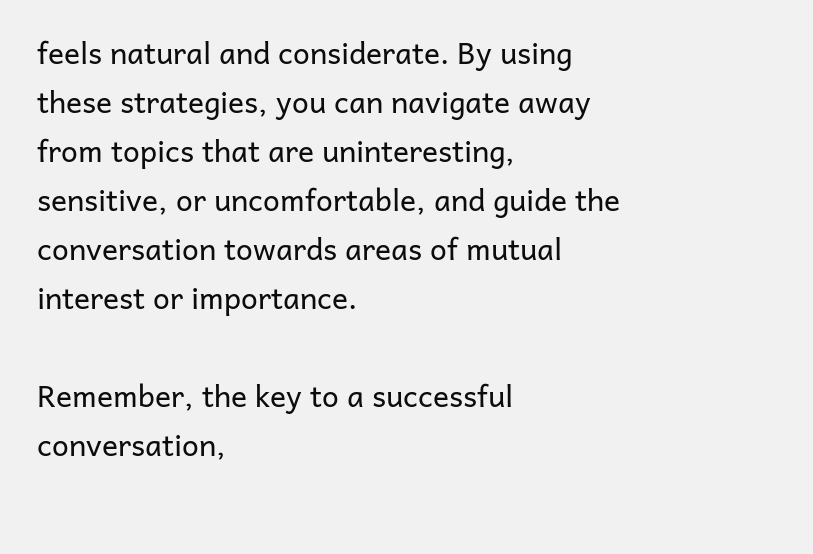feels natural and considerate. By using these strategies, you can navigate away from topics that are uninteresting, sensitive, or uncomfortable, and guide the conversation towards areas of mutual interest or importance.

Remember, the key to a successful conversation,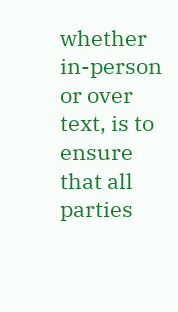whether in-person or over text, is to ensure that all parties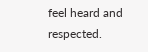feel heard and respected.